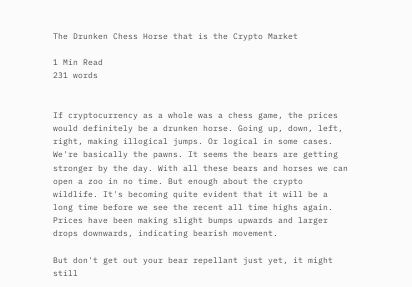The Drunken Chess Horse that is the Crypto Market

1 Min Read
231 words


If cryptocurrency as a whole was a chess game, the prices would definitely be a drunken horse. Going up, down, left, right, making illogical jumps. Or logical in some cases. We're basically the pawns. It seems the bears are getting stronger by the day. With all these bears and horses we can open a zoo in no time. But enough about the crypto wildlife. It's becoming quite evident that it will be a long time before we see the recent all time highs again. Prices have been making slight bumps upwards and larger drops downwards, indicating bearish movement.

But don't get out your bear repellant just yet, it might still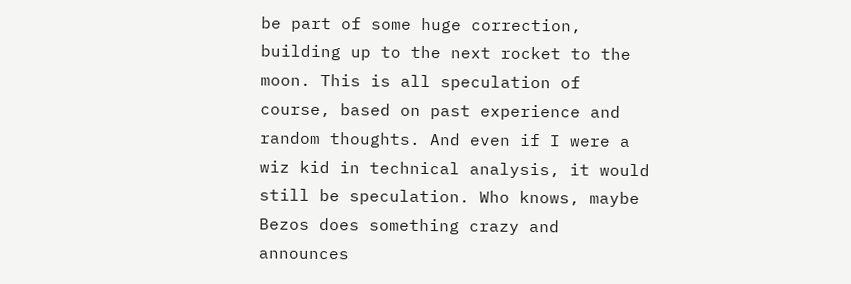be part of some huge correction, building up to the next rocket to the moon. This is all speculation of course, based on past experience and random thoughts. And even if I were a wiz kid in technical analysis, it would still be speculation. Who knows, maybe Bezos does something crazy and announces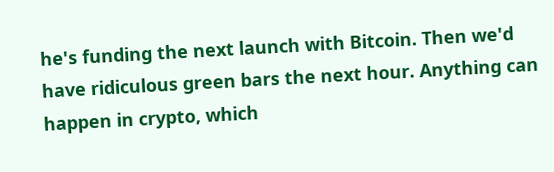he's funding the next launch with Bitcoin. Then we'd have ridiculous green bars the next hour. Anything can happen in crypto, which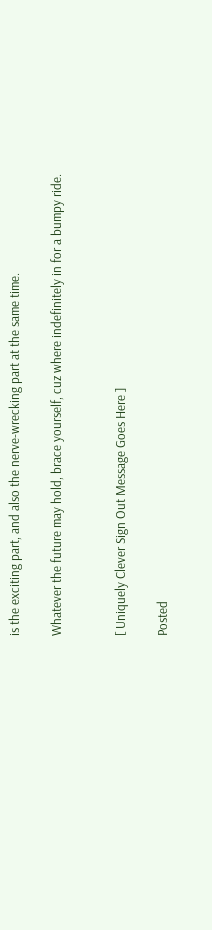is the exciting part, and also the nerve-wrecking part at the same time.

Whatever the future may hold, brace yourself, cuz where indefinitely in for a bumpy ride.


[ Uniquely Clever Sign Out Message Goes Here ]

Posted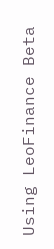Using LeoFinance Beta